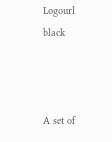Logourl black



A set of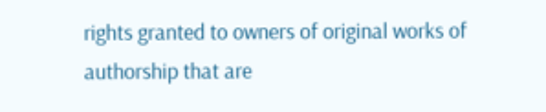rights granted to owners of original works of authorship that are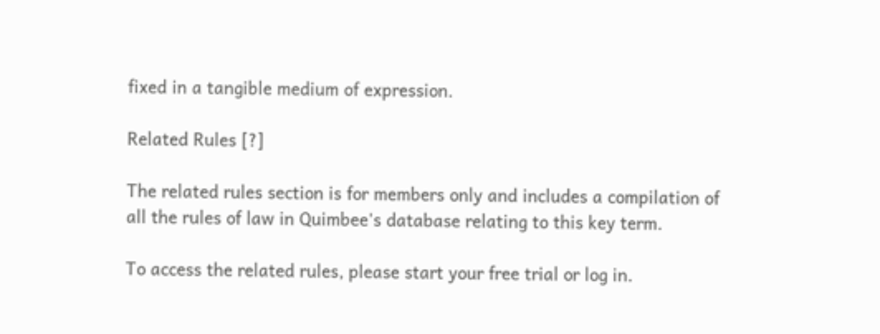fixed in a tangible medium of expression.

Related Rules [?]

The related rules section is for members only and includes a compilation of all the rules of law in Quimbee's database relating to this key term.

To access the related rules, please start your free trial or log in.